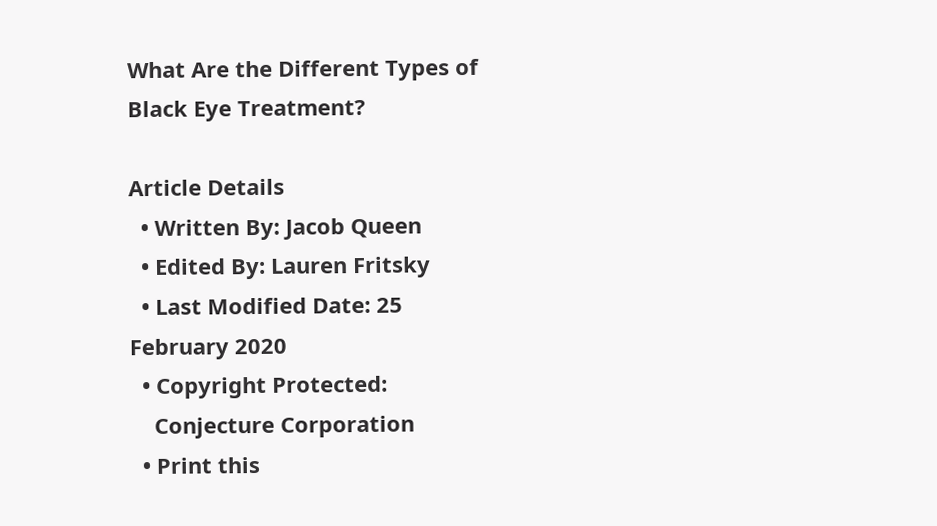What Are the Different Types of Black Eye Treatment?

Article Details
  • Written By: Jacob Queen
  • Edited By: Lauren Fritsky
  • Last Modified Date: 25 February 2020
  • Copyright Protected:
    Conjecture Corporation
  • Print this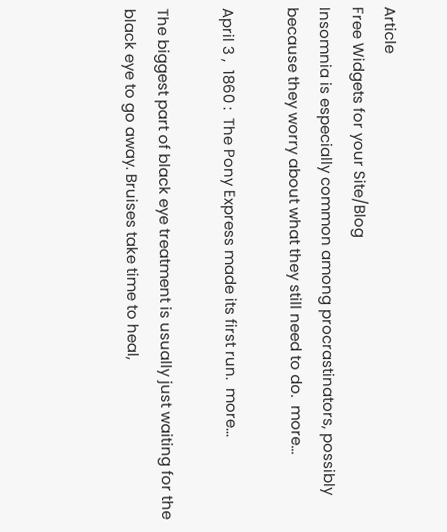Article
Free Widgets for your Site/Blog
Insomnia is especially common among procrastinators, possibly because they worry about what they still need to do.  more...

April 3 ,  1860 :  The Pony Express made its first run.  more...

The biggest part of black eye treatment is usually just waiting for the black eye to go away. Bruises take time to heal,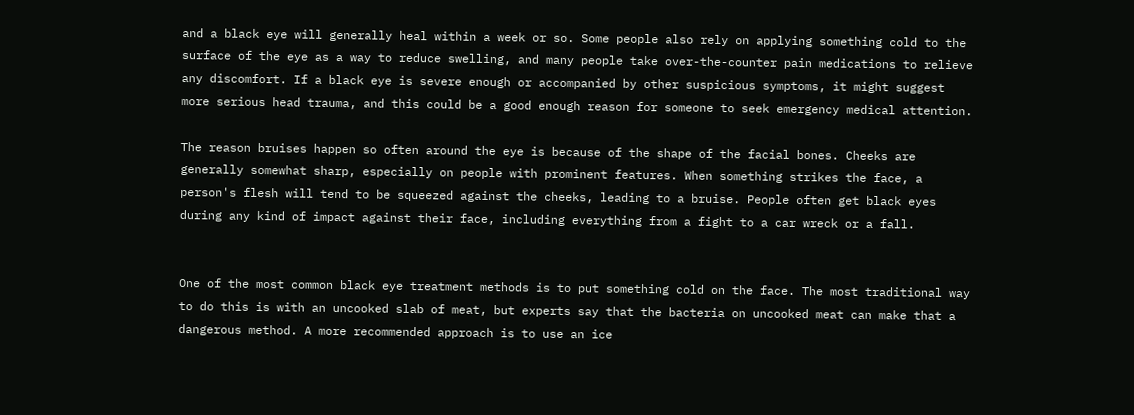and a black eye will generally heal within a week or so. Some people also rely on applying something cold to the surface of the eye as a way to reduce swelling, and many people take over-the-counter pain medications to relieve any discomfort. If a black eye is severe enough or accompanied by other suspicious symptoms, it might suggest more serious head trauma, and this could be a good enough reason for someone to seek emergency medical attention.

The reason bruises happen so often around the eye is because of the shape of the facial bones. Cheeks are generally somewhat sharp, especially on people with prominent features. When something strikes the face, a person's flesh will tend to be squeezed against the cheeks, leading to a bruise. People often get black eyes during any kind of impact against their face, including everything from a fight to a car wreck or a fall.


One of the most common black eye treatment methods is to put something cold on the face. The most traditional way to do this is with an uncooked slab of meat, but experts say that the bacteria on uncooked meat can make that a dangerous method. A more recommended approach is to use an ice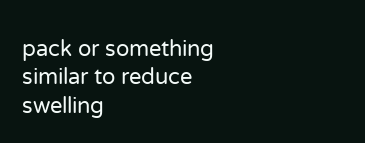pack or something similar to reduce swelling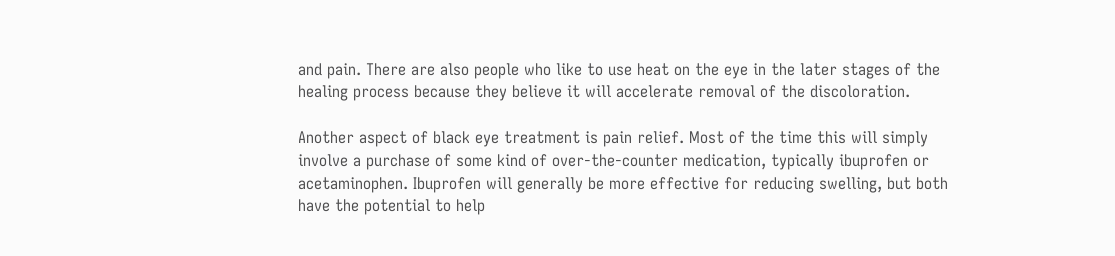and pain. There are also people who like to use heat on the eye in the later stages of the healing process because they believe it will accelerate removal of the discoloration.

Another aspect of black eye treatment is pain relief. Most of the time this will simply involve a purchase of some kind of over-the-counter medication, typically ibuprofen or acetaminophen. Ibuprofen will generally be more effective for reducing swelling, but both have the potential to help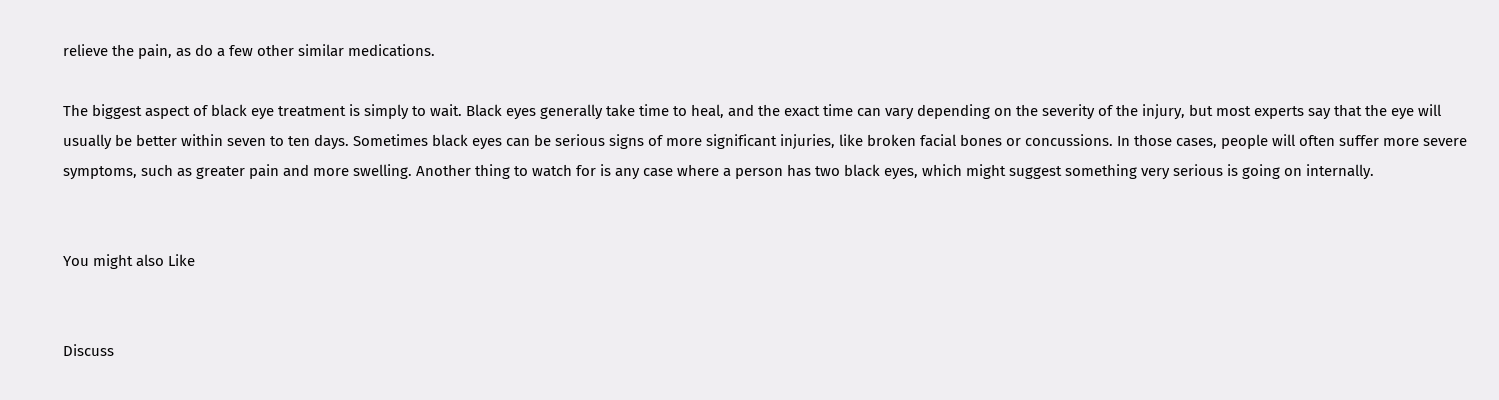relieve the pain, as do a few other similar medications.

The biggest aspect of black eye treatment is simply to wait. Black eyes generally take time to heal, and the exact time can vary depending on the severity of the injury, but most experts say that the eye will usually be better within seven to ten days. Sometimes black eyes can be serious signs of more significant injuries, like broken facial bones or concussions. In those cases, people will often suffer more severe symptoms, such as greater pain and more swelling. Another thing to watch for is any case where a person has two black eyes, which might suggest something very serious is going on internally.


You might also Like


Discuss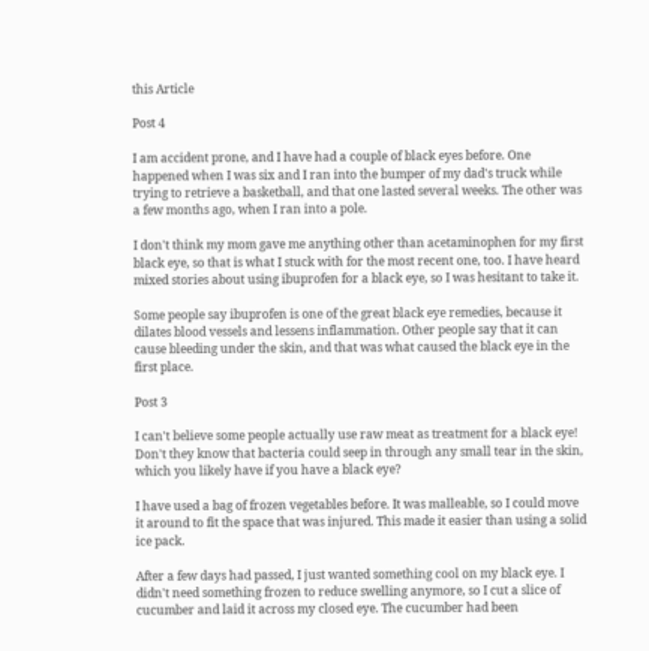this Article

Post 4

I am accident prone, and I have had a couple of black eyes before. One happened when I was six and I ran into the bumper of my dad's truck while trying to retrieve a basketball, and that one lasted several weeks. The other was a few months ago, when I ran into a pole.

I don't think my mom gave me anything other than acetaminophen for my first black eye, so that is what I stuck with for the most recent one, too. I have heard mixed stories about using ibuprofen for a black eye, so I was hesitant to take it.

Some people say ibuprofen is one of the great black eye remedies, because it dilates blood vessels and lessens inflammation. Other people say that it can cause bleeding under the skin, and that was what caused the black eye in the first place.

Post 3

I can't believe some people actually use raw meat as treatment for a black eye! Don't they know that bacteria could seep in through any small tear in the skin, which you likely have if you have a black eye?

I have used a bag of frozen vegetables before. It was malleable, so I could move it around to fit the space that was injured. This made it easier than using a solid ice pack.

After a few days had passed, I just wanted something cool on my black eye. I didn't need something frozen to reduce swelling anymore, so I cut a slice of cucumber and laid it across my closed eye. The cucumber had been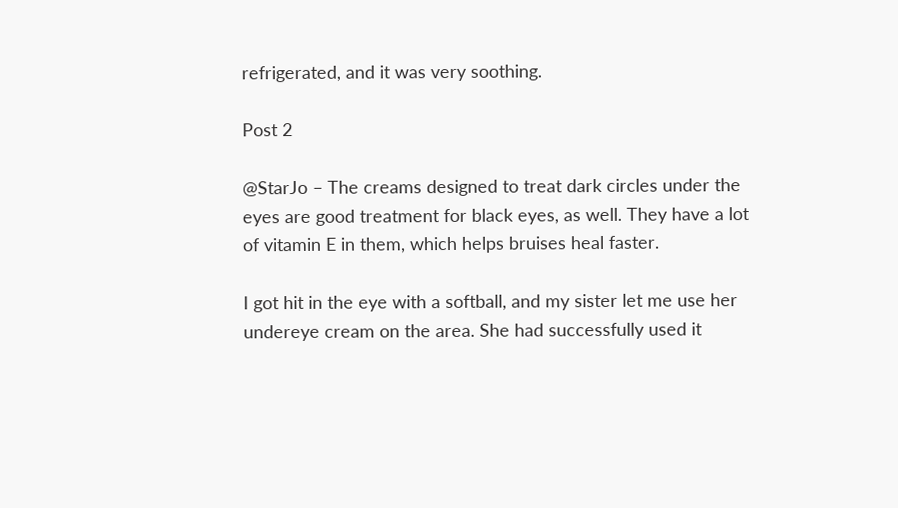refrigerated, and it was very soothing.

Post 2

@StarJo – The creams designed to treat dark circles under the eyes are good treatment for black eyes, as well. They have a lot of vitamin E in them, which helps bruises heal faster.

I got hit in the eye with a softball, and my sister let me use her undereye cream on the area. She had successfully used it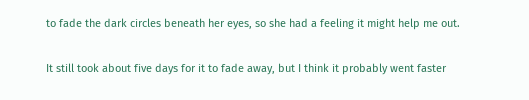to fade the dark circles beneath her eyes, so she had a feeling it might help me out.

It still took about five days for it to fade away, but I think it probably went faster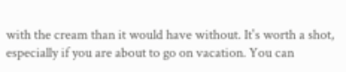with the cream than it would have without. It's worth a shot, especially if you are about to go on vacation. You can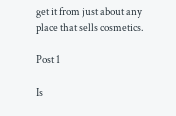get it from just about any place that sells cosmetics.

Post 1

Is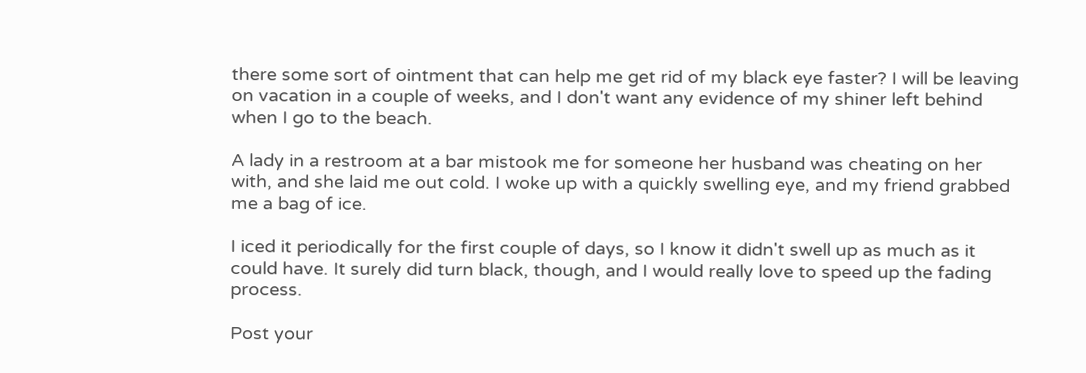there some sort of ointment that can help me get rid of my black eye faster? I will be leaving on vacation in a couple of weeks, and I don't want any evidence of my shiner left behind when I go to the beach.

A lady in a restroom at a bar mistook me for someone her husband was cheating on her with, and she laid me out cold. I woke up with a quickly swelling eye, and my friend grabbed me a bag of ice.

I iced it periodically for the first couple of days, so I know it didn't swell up as much as it could have. It surely did turn black, though, and I would really love to speed up the fading process.

Post your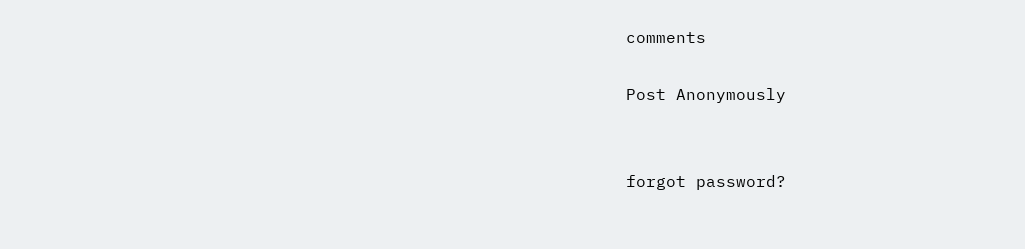comments

Post Anonymously


forgot password?